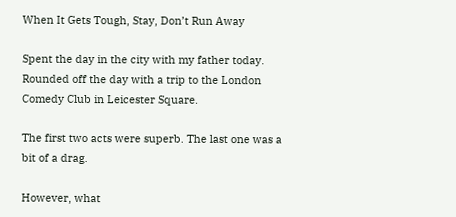When It Gets Tough, Stay, Don’t Run Away

Spent the day in the city with my father today. Rounded off the day with a trip to the London Comedy Club in Leicester Square.

The first two acts were superb. The last one was a bit of a drag.

However, what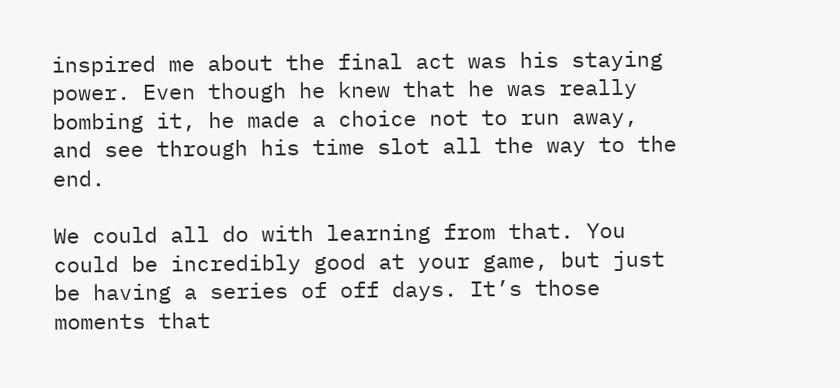inspired me about the final act was his staying power. Even though he knew that he was really bombing it, he made a choice not to run away, and see through his time slot all the way to the end.

We could all do with learning from that. You could be incredibly good at your game, but just be having a series of off days. It’s those moments that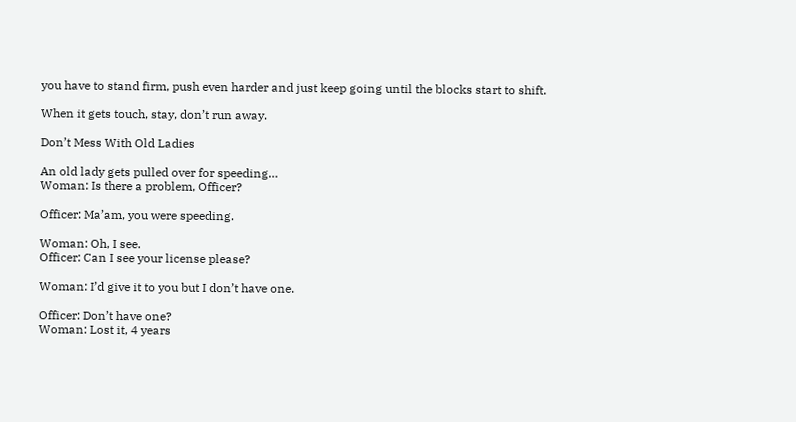you have to stand firm, push even harder and just keep going until the blocks start to shift.

When it gets touch, stay, don’t run away.

Don’t Mess With Old Ladies

An old lady gets pulled over for speeding…
Woman: Is there a problem, Officer?

Officer: Ma’am, you were speeding.

Woman: Oh, I see.
Officer: Can I see your license please?

Woman: I’d give it to you but I don’t have one.

Officer: Don’t have one?
Woman: Lost it, 4 years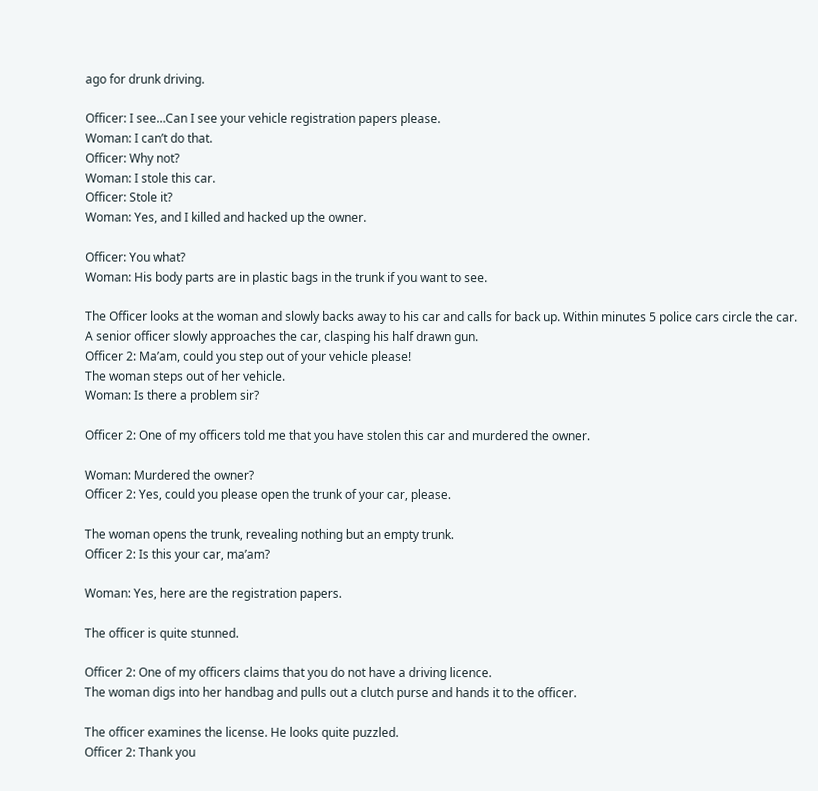ago for drunk driving.

Officer: I see…Can I see your vehicle registration papers please.
Woman: I can’t do that.
Officer: Why not?
Woman: I stole this car.
Officer: Stole it?
Woman: Yes, and I killed and hacked up the owner.

Officer: You what?
Woman: His body parts are in plastic bags in the trunk if you want to see.

The Officer looks at the woman and slowly backs away to his car and calls for back up. Within minutes 5 police cars circle the car.
A senior officer slowly approaches the car, clasping his half drawn gun.
Officer 2: Ma’am, could you step out of your vehicle please!
The woman steps out of her vehicle.
Woman: Is there a problem sir?

Officer 2: One of my officers told me that you have stolen this car and murdered the owner.

Woman: Murdered the owner?
Officer 2: Yes, could you please open the trunk of your car, please.

The woman opens the trunk, revealing nothing but an empty trunk.
Officer 2: Is this your car, ma’am?

Woman: Yes, here are the registration papers.

The officer is quite stunned.

Officer 2: One of my officers claims that you do not have a driving licence.
The woman digs into her handbag and pulls out a clutch purse and hands it to the officer.

The officer examines the license. He looks quite puzzled.
Officer 2: Thank you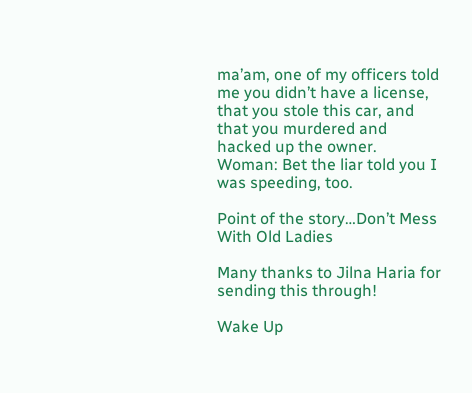ma’am, one of my officers told me you didn’t have a license, that you stole this car, and that you murdered and hacked up the owner.
Woman: Bet the liar told you I was speeding, too.

Point of the story…Don’t Mess With Old Ladies

Many thanks to Jilna Haria for sending this through!

Wake Up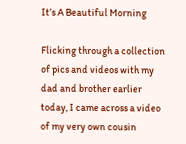It’s A Beautiful Morning

Flicking through a collection of pics and videos with my dad and brother earlier today, I came across a video of my very own cousin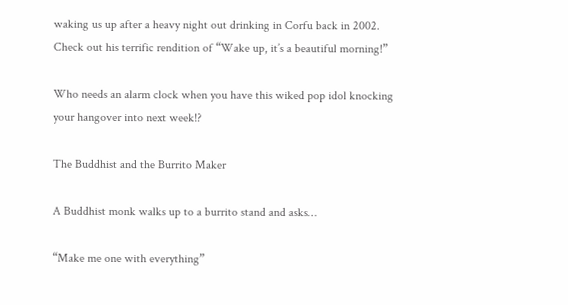waking us up after a heavy night out drinking in Corfu back in 2002. Check out his terrific rendition of “Wake up, it’s a beautiful morning!”

Who needs an alarm clock when you have this wiked pop idol knocking your hangover into next week!?

The Buddhist and the Burrito Maker

A Buddhist monk walks up to a burrito stand and asks…

“Make me one with everything”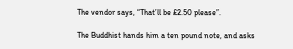The vendor says, “That’ll be £2.50 please”.

The Buddhist hands him a ten pound note, and asks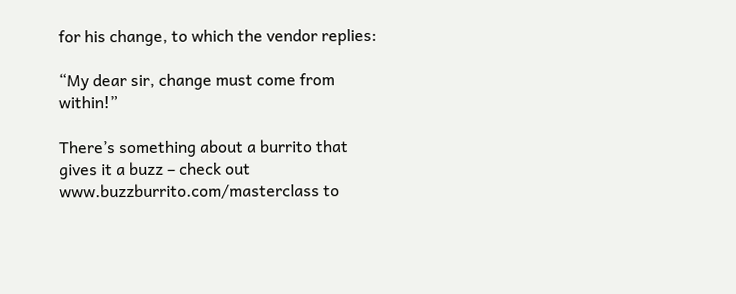for his change, to which the vendor replies:

“My dear sir, change must come from within!”

There’s something about a burrito that gives it a buzz – check out www.buzzburrito.com/masterclass to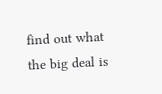find out what the big deal is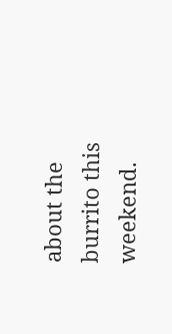about the burrito this weekend.